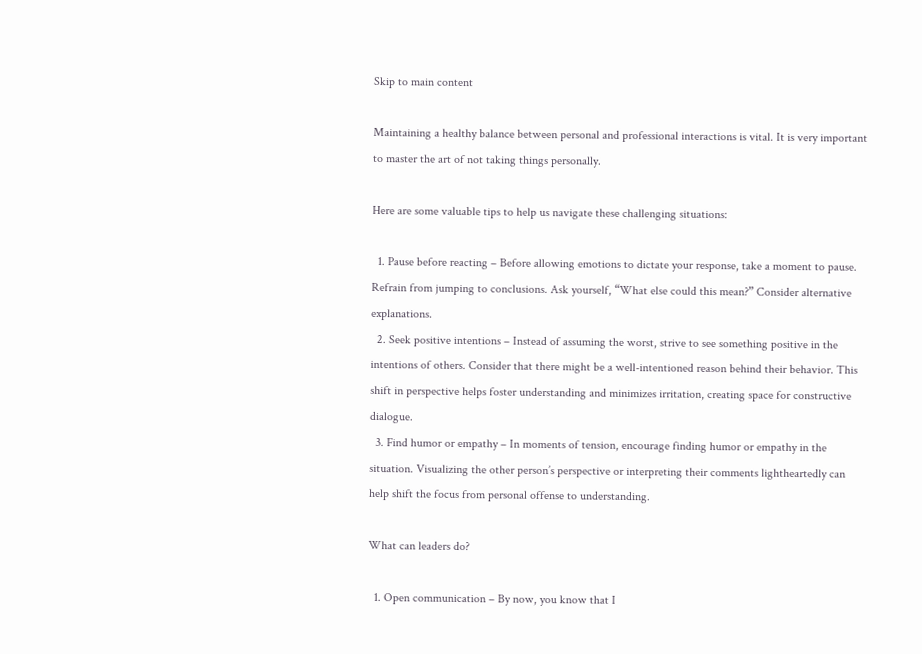Skip to main content

Maintaining a healthy balance between personal and professional interactions is vital. It is very important to master the art of not taking things personally.

Here are some valuable tips to help us navigate these challenging situations:

  1. Pause before reacting – Before allowing emotions to dictate your response, take a moment to pause. Refrain from jumping to conclusions. Ask yourself, “What else could this mean?” Consider alternative explanations.
  2. Seek positive intentions – Instead of assuming the worst, strive to see something positive in the intentions of others. Consider that there might be a well-intentioned reason behind their behavior. This shift in perspective helps foster understanding and minimizes irritation, creating space for constructive dialogue.
  3. Find humor or empathy – In moments of tension, encourage finding humor or empathy in the situation. Visualizing the other person’s perspective or interpreting their comments lightheartedly can help shift the focus from personal offense to understanding.

What can leaders do?

  1. Open communication – By now, you know that I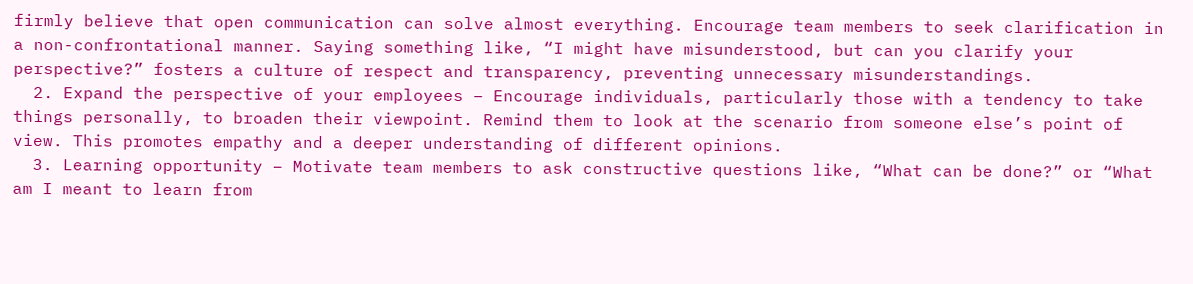firmly believe that open communication can solve almost everything. Encourage team members to seek clarification in a non-confrontational manner. Saying something like, “I might have misunderstood, but can you clarify your perspective?” fosters a culture of respect and transparency, preventing unnecessary misunderstandings.
  2. Expand the perspective of your employees – Encourage individuals, particularly those with a tendency to take things personally, to broaden their viewpoint. Remind them to look at the scenario from someone else’s point of view. This promotes empathy and a deeper understanding of different opinions.
  3. Learning opportunity – Motivate team members to ask constructive questions like, “What can be done?” or “What am I meant to learn from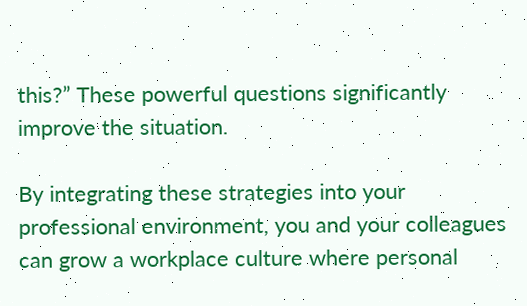this?” These powerful questions significantly improve the situation.

By integrating these strategies into your professional environment, you and your colleagues can grow a workplace culture where personal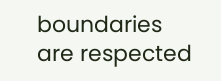boundaries are respected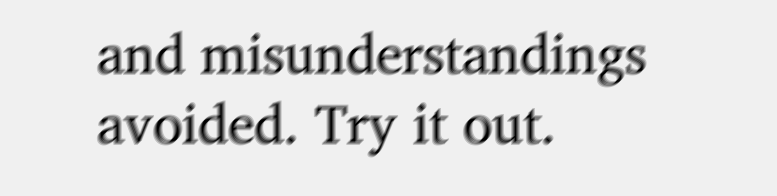and misunderstandings avoided. Try it out.